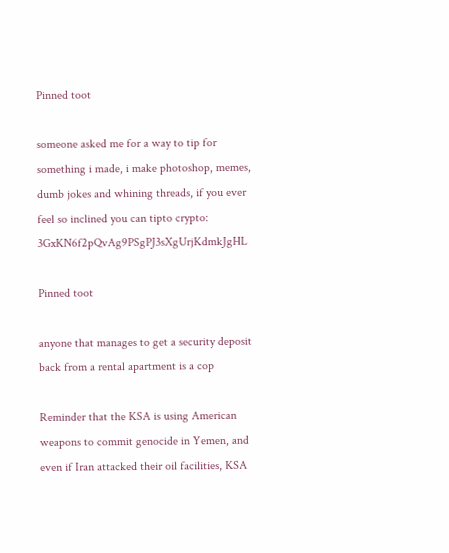Pinned toot

someone asked me for a way to tip for something i made, i make photoshop, memes, dumb jokes and whining threads, if you ever feel so inclined you can tipto crypto: 3GxKN6f2pQvAg9PSgPJ3sXgUrjKdmkJgHL

Pinned toot

anyone that manages to get a security deposit back from a rental apartment is a cop

Reminder that the KSA is using American weapons to commit genocide in Yemen, and even if Iran attacked their oil facilities, KSA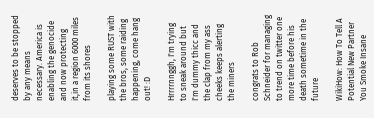deserves to be stopped by any means necessary. America is enabling the genocide and now protecting it,in a region 6000 miles from its shores

playing some RUST with the bros, some raiding happening, come hang out! :D

Hrrrrnnggh, I'm trying to sneak around but I'm dummy thicc and the clap from my ass cheeks keeps alerting the miners

congrats to Rob Schneider for managing to trend on twitter one more time before his death sometime in the future

WikiHow: How To Tell A Potential New Partner You Smoke Insane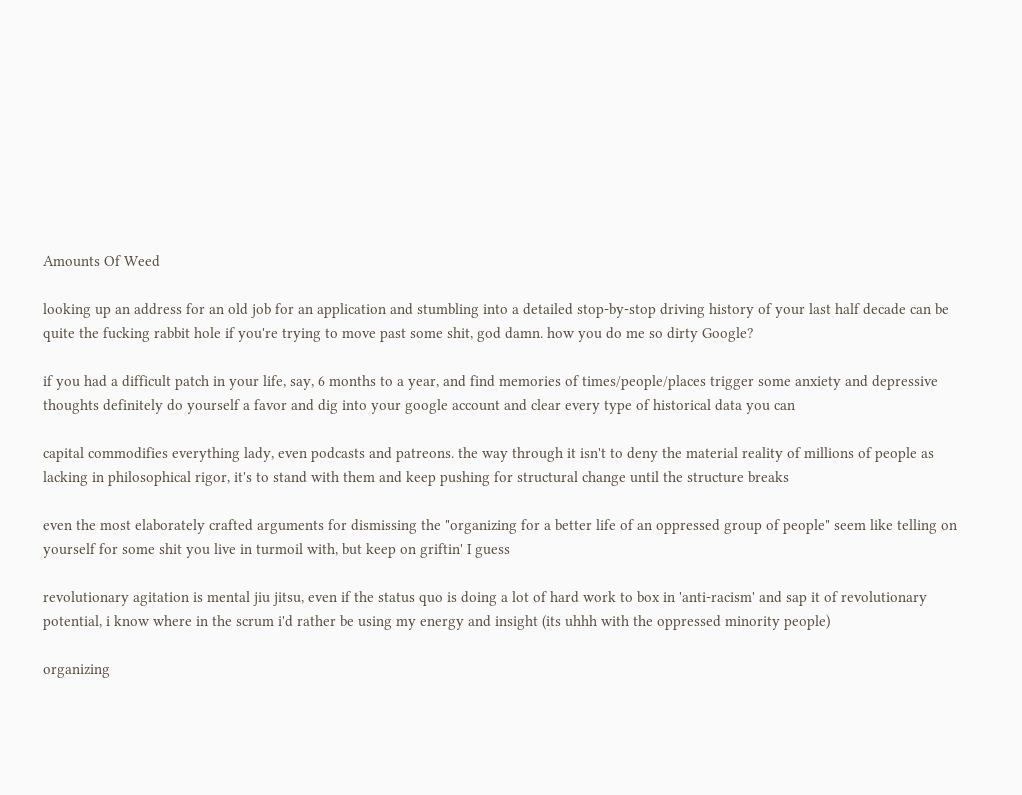Amounts Of Weed

looking up an address for an old job for an application and stumbling into a detailed stop-by-stop driving history of your last half decade can be quite the fucking rabbit hole if you're trying to move past some shit, god damn. how you do me so dirty Google?

if you had a difficult patch in your life, say, 6 months to a year, and find memories of times/people/places trigger some anxiety and depressive thoughts definitely do yourself a favor and dig into your google account and clear every type of historical data you can

capital commodifies everything lady, even podcasts and patreons. the way through it isn't to deny the material reality of millions of people as lacking in philosophical rigor, it's to stand with them and keep pushing for structural change until the structure breaks

even the most elaborately crafted arguments for dismissing the "organizing for a better life of an oppressed group of people" seem like telling on yourself for some shit you live in turmoil with, but keep on griftin' I guess

revolutionary agitation is mental jiu jitsu, even if the status quo is doing a lot of hard work to box in 'anti-racism' and sap it of revolutionary potential, i know where in the scrum i'd rather be using my energy and insight (its uhhh with the oppressed minority people)

organizing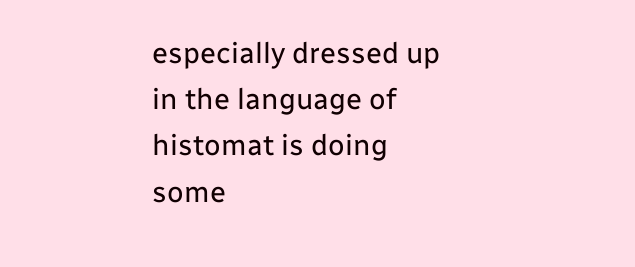especially dressed up in the language of histomat is doing some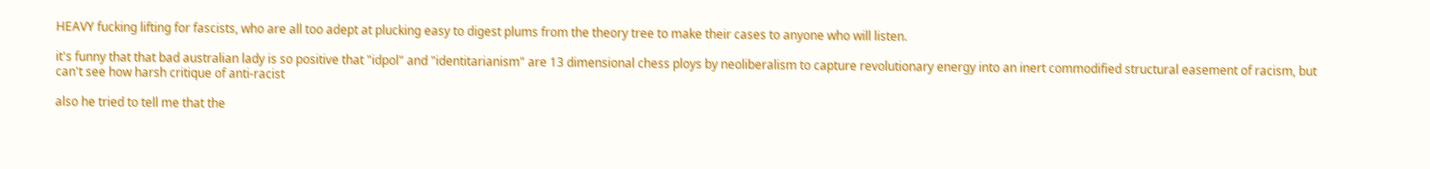HEAVY fucking lifting for fascists, who are all too adept at plucking easy to digest plums from the theory tree to make their cases to anyone who will listen.

it's funny that that bad australian lady is so positive that "idpol" and "identitarianism" are 13 dimensional chess ploys by neoliberalism to capture revolutionary energy into an inert commodified structural easement of racism, but can't see how harsh critique of anti-racist

also he tried to tell me that the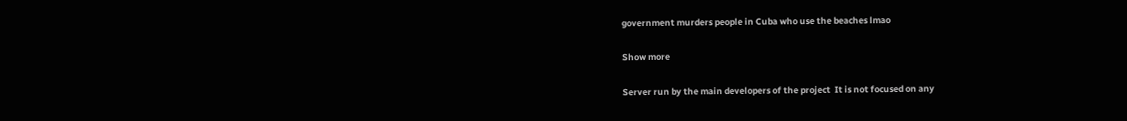government murders people in Cuba who use the beaches lmao

Show more

Server run by the main developers of the project  It is not focused on any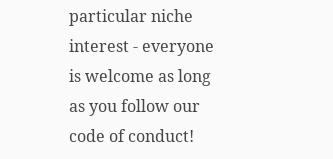particular niche interest - everyone is welcome as long as you follow our code of conduct!